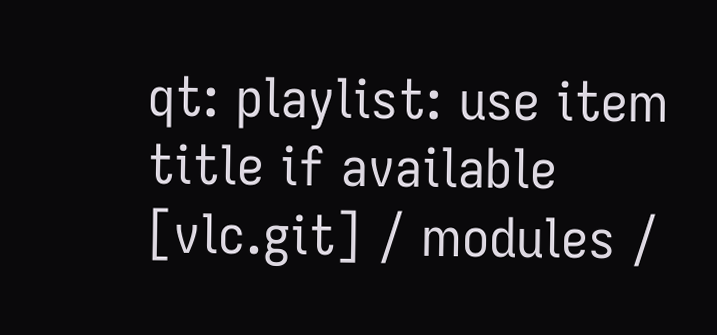qt: playlist: use item title if available
[vlc.git] / modules /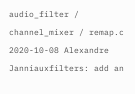audio_filter / channel_mixer / remap.c
2020-10-08 Alexandre Janniauxfilters: add an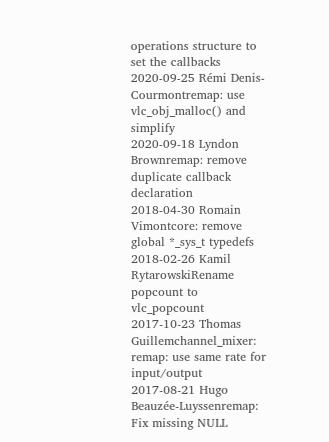operations structure to set the callbacks
2020-09-25 Rémi Denis-Courmontremap: use vlc_obj_malloc() and simplify
2020-09-18 Lyndon Brownremap: remove duplicate callback declaration
2018-04-30 Romain Vimontcore: remove global *_sys_t typedefs
2018-02-26 Kamil RytarowskiRename popcount to vlc_popcount
2017-10-23 Thomas Guillemchannel_mixer: remap: use same rate for input/output
2017-08-21 Hugo Beauzée-Luyssenremap: Fix missing NULL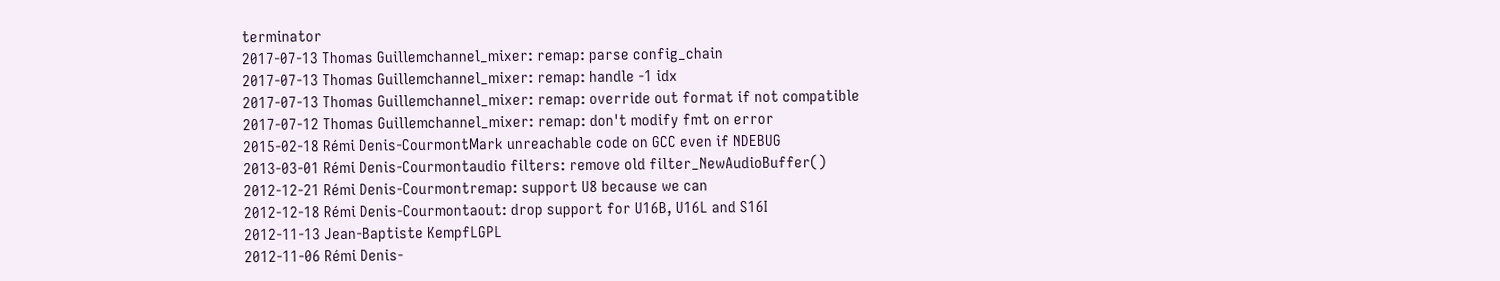terminator
2017-07-13 Thomas Guillemchannel_mixer: remap: parse config_chain
2017-07-13 Thomas Guillemchannel_mixer: remap: handle -1 idx
2017-07-13 Thomas Guillemchannel_mixer: remap: override out format if not compatible
2017-07-12 Thomas Guillemchannel_mixer: remap: don't modify fmt on error
2015-02-18 Rémi Denis-CourmontMark unreachable code on GCC even if NDEBUG
2013-03-01 Rémi Denis-Courmontaudio filters: remove old filter_NewAudioBuffer()
2012-12-21 Rémi Denis-Courmontremap: support U8 because we can
2012-12-18 Rémi Denis-Courmontaout: drop support for U16B, U16L and S16I
2012-11-13 Jean-Baptiste KempfLGPL
2012-11-06 Rémi Denis-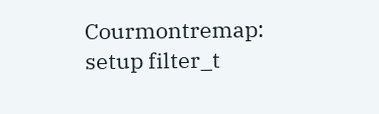Courmontremap: setup filter_t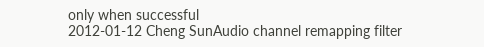only when successful
2012-01-12 Cheng SunAudio channel remapping filter